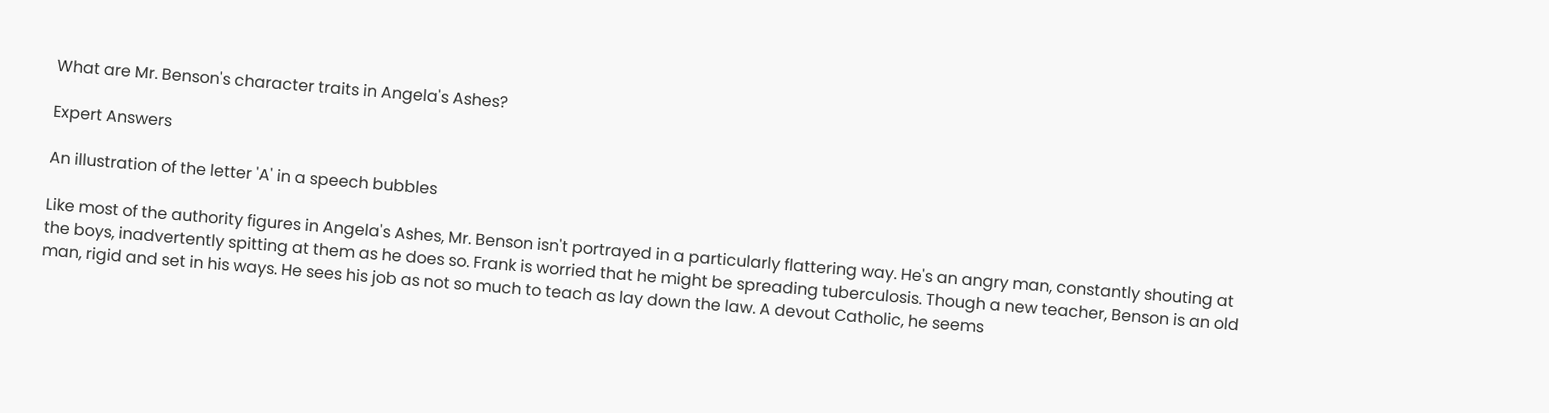What are Mr. Benson's character traits in Angela's Ashes?

Expert Answers

An illustration of the letter 'A' in a speech bubbles

Like most of the authority figures in Angela's Ashes, Mr. Benson isn't portrayed in a particularly flattering way. He's an angry man, constantly shouting at the boys, inadvertently spitting at them as he does so. Frank is worried that he might be spreading tuberculosis. Though a new teacher, Benson is an old man, rigid and set in his ways. He sees his job as not so much to teach as lay down the law. A devout Catholic, he seems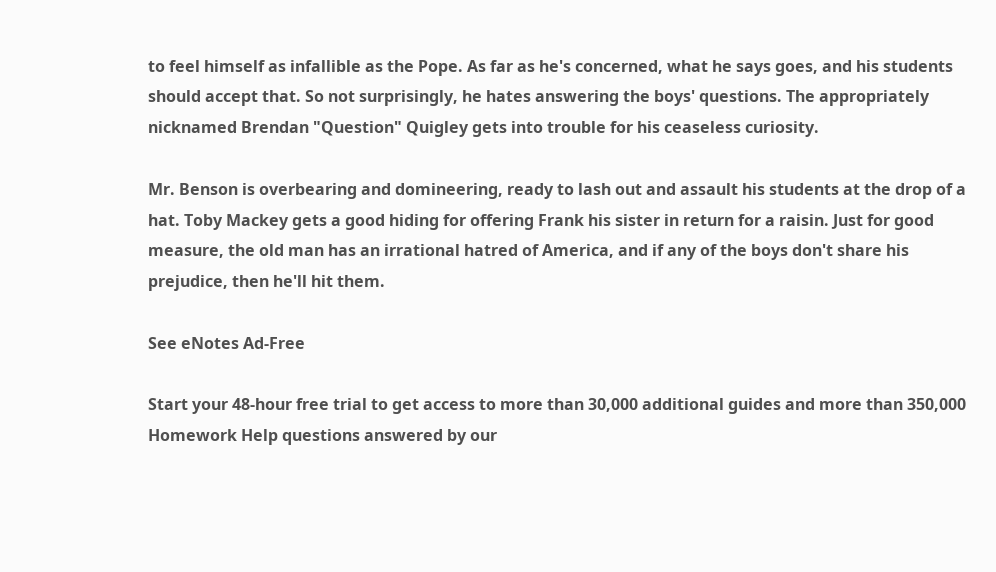to feel himself as infallible as the Pope. As far as he's concerned, what he says goes, and his students should accept that. So not surprisingly, he hates answering the boys' questions. The appropriately nicknamed Brendan "Question" Quigley gets into trouble for his ceaseless curiosity.

Mr. Benson is overbearing and domineering, ready to lash out and assault his students at the drop of a hat. Toby Mackey gets a good hiding for offering Frank his sister in return for a raisin. Just for good measure, the old man has an irrational hatred of America, and if any of the boys don't share his prejudice, then he'll hit them.

See eNotes Ad-Free

Start your 48-hour free trial to get access to more than 30,000 additional guides and more than 350,000 Homework Help questions answered by our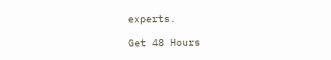experts.

Get 48 Hours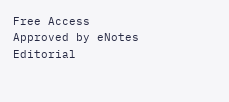Free Access
Approved by eNotes Editorial